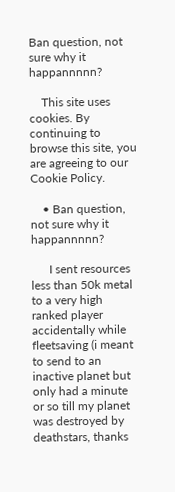Ban question, not sure why it happannnnn?

    This site uses cookies. By continuing to browse this site, you are agreeing to our Cookie Policy.

    • Ban question, not sure why it happannnnn?

      I sent resources less than 50k metal to a very high ranked player accidentally while fleetsaving (i meant to send to an inactive planet but only had a minute or so till my planet was destroyed by deathstars, thanks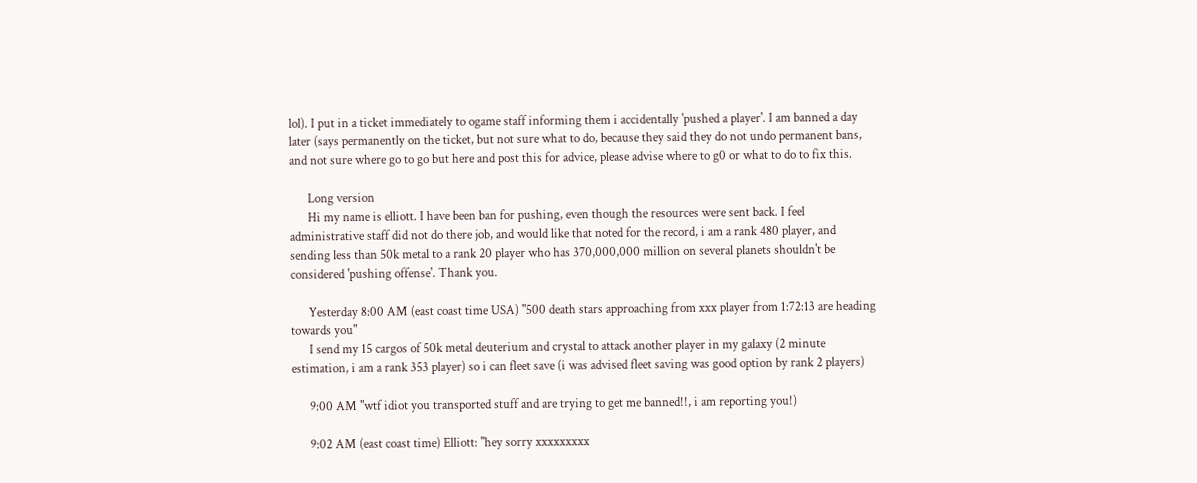lol). I put in a ticket immediately to ogame staff informing them i accidentally 'pushed a player'. I am banned a day later (says permanently on the ticket, but not sure what to do, because they said they do not undo permanent bans, and not sure where go to go but here and post this for advice, please advise where to g0 or what to do to fix this.

      Long version
      Hi my name is elliott. I have been ban for pushing, even though the resources were sent back. I feel administrative staff did not do there job, and would like that noted for the record, i am a rank 480 player, and sending less than 50k metal to a rank 20 player who has 370,000,000 million on several planets shouldn't be considered 'pushing offense'. Thank you.

      Yesterday 8:00 AM (east coast time USA) "500 death stars approaching from xxx player from 1:72:13 are heading towards you"
      I send my 15 cargos of 50k metal deuterium and crystal to attack another player in my galaxy (2 minute estimation, i am a rank 353 player) so i can fleet save (i was advised fleet saving was good option by rank 2 players)

      9:00 AM "wtf idiot you transported stuff and are trying to get me banned!!, i am reporting you!)

      9:02 AM (east coast time) Elliott: "hey sorry xxxxxxxxx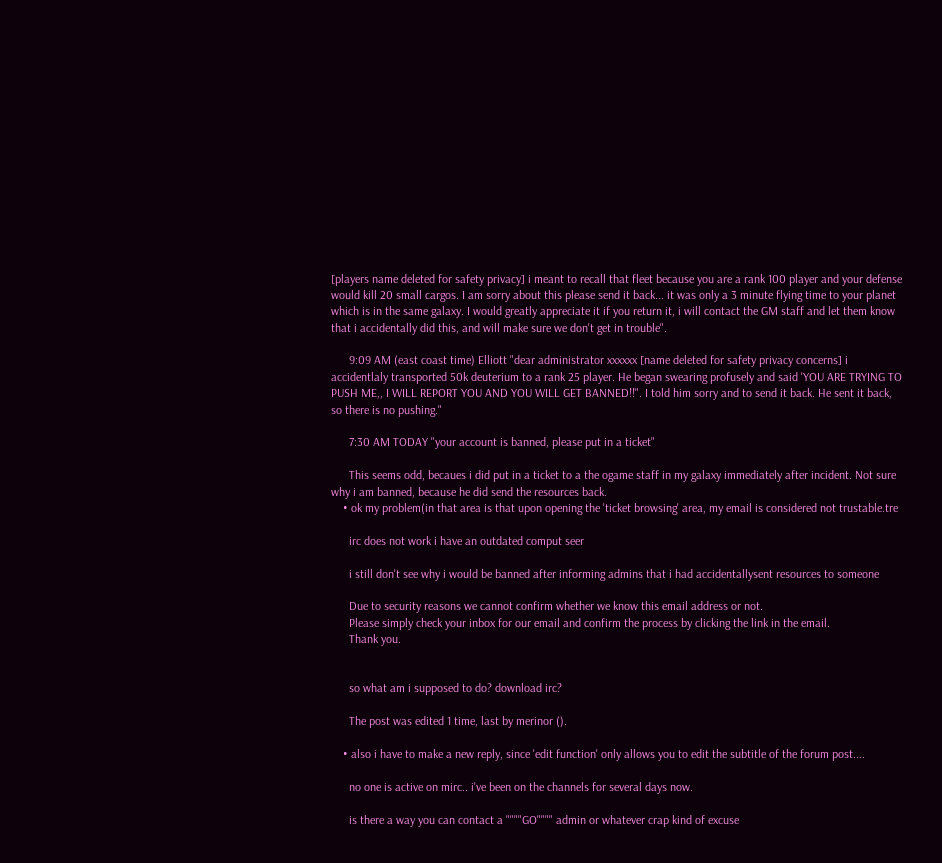[players name deleted for safety privacy] i meant to recall that fleet because you are a rank 100 player and your defense would kill 20 small cargos. I am sorry about this please send it back... it was only a 3 minute flying time to your planet which is in the same galaxy. I would greatly appreciate it if you return it, i will contact the GM staff and let them know that i accidentally did this, and will make sure we don't get in trouble".

      9:09 AM (east coast time) Elliott "dear administrator xxxxxx [name deleted for safety privacy concerns] i accidentlaly transported 50k deuterium to a rank 25 player. He began swearing profusely and said 'YOU ARE TRYING TO PUSH ME,, I WILL REPORT YOU AND YOU WILL GET BANNED!!". I told him sorry and to send it back. He sent it back, so there is no pushing."

      7:30 AM TODAY "your account is banned, please put in a ticket"

      This seems odd, becaues i did put in a ticket to a the ogame staff in my galaxy immediately after incident. Not sure why i am banned, because he did send the resources back.
    • ok my problem(in that area is that upon opening the 'ticket browsing' area, my email is considered not trustable.tre

      irc does not work i have an outdated comput seer

      i still don't see why i would be banned after informing admins that i had accidentallysent resources to someone

      Due to security reasons we cannot confirm whether we know this email address or not.
      Please simply check your inbox for our email and confirm the process by clicking the link in the email.
      Thank you.


      so what am i supposed to do? download irc?

      The post was edited 1 time, last by merinor ().

    • also i have to make a new reply, since 'edit function' only allows you to edit the subtitle of the forum post....

      no one is active on mirc.. i've been on the channels for several days now.

      is there a way you can contact a """"GO"""" admin or whatever crap kind of excuse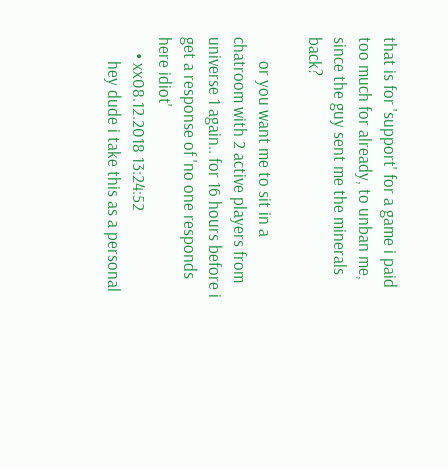that is for 'support' for a game i paid too much for already, to unban me, since the guy sent me the minerals back?

      or you want me to sit in a chatroom with 2 active players from universe 1 again.. for 16 hours before i get a response of 'no one responds here idiot'
    • xx08.12.2018 13:24:52
      hey dude i take this as a personal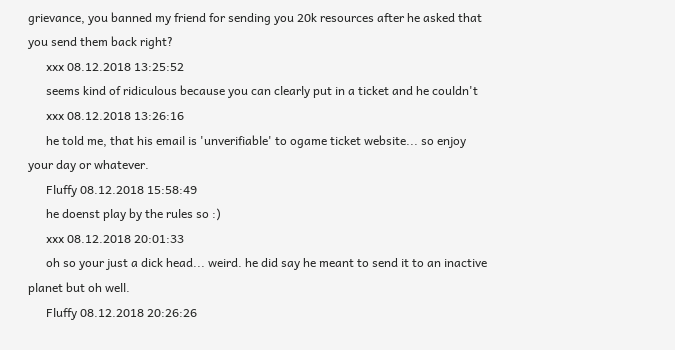grievance, you banned my friend for sending you 20k resources after he asked that you send them back right?
      xxx 08.12.2018 13:25:52
      seems kind of ridiculous because you can clearly put in a ticket and he couldn't
      xxx 08.12.2018 13:26:16
      he told me, that his email is 'unverifiable' to ogame ticket website... so enjoy your day or whatever.
      Fluffy 08.12.2018 15:58:49
      he doenst play by the rules so :)
      xxx 08.12.2018 20:01:33
      oh so your just a dick head... weird. he did say he meant to send it to an inactive planet but oh well.
      Fluffy 08.12.2018 20:26:26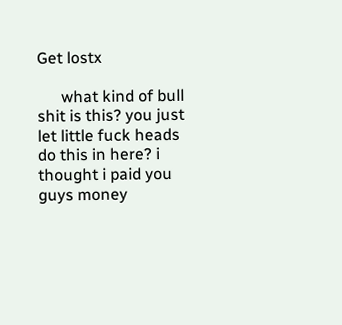Get lostx

      what kind of bull shit is this? you just let little fuck heads do this in here? i thought i paid you guys money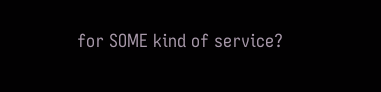for SOME kind of service?